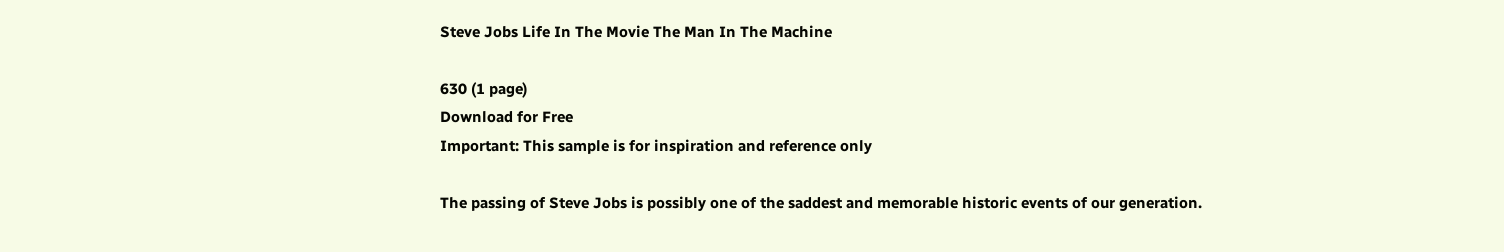Steve Jobs Life In The Movie The Man In The Machine

630 (1 page)
Download for Free
Important: This sample is for inspiration and reference only

The passing of Steve Jobs is possibly one of the saddest and memorable historic events of our generation.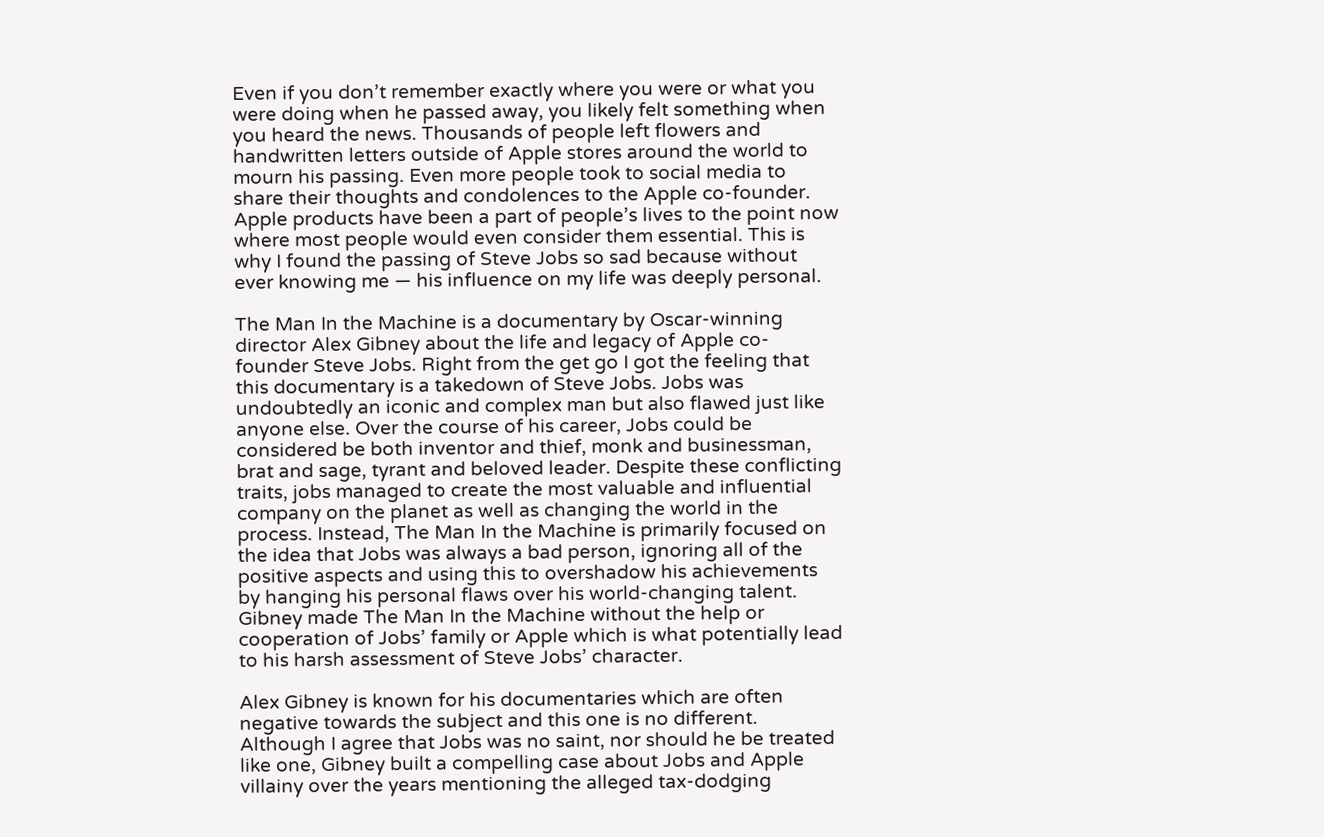Even if you don’t remember exactly where you were or what you were doing when he passed away, you likely felt something when you heard the news. Thousands of people left flowers and handwritten letters outside of Apple stores around the world to mourn his passing. Even more people took to social media to share their thoughts and condolences to the Apple co-founder. Apple products have been a part of people’s lives to the point now where most people would even consider them essential. This is why I found the passing of Steve Jobs so sad because without ever knowing me — his influence on my life was deeply personal.

The Man In the Machine is a documentary by Oscar-winning director Alex Gibney about the life and legacy of Apple co-founder Steve Jobs. Right from the get go I got the feeling that this documentary is a takedown of Steve Jobs. Jobs was undoubtedly an iconic and complex man but also flawed just like anyone else. Over the course of his career, Jobs could be considered be both inventor and thief, monk and businessman, brat and sage, tyrant and beloved leader. Despite these conflicting traits, jobs managed to create the most valuable and influential company on the planet as well as changing the world in the process. Instead, The Man In the Machine is primarily focused on the idea that Jobs was always a bad person, ignoring all of the positive aspects and using this to overshadow his achievements by hanging his personal flaws over his world-changing talent. Gibney made The Man In the Machine without the help or cooperation of Jobs’ family or Apple which is what potentially lead to his harsh assessment of Steve Jobs’ character.

Alex Gibney is known for his documentaries which are often negative towards the subject and this one is no different. Although I agree that Jobs was no saint, nor should he be treated like one, Gibney built a compelling case about Jobs and Apple villainy over the years mentioning the alleged tax-dodging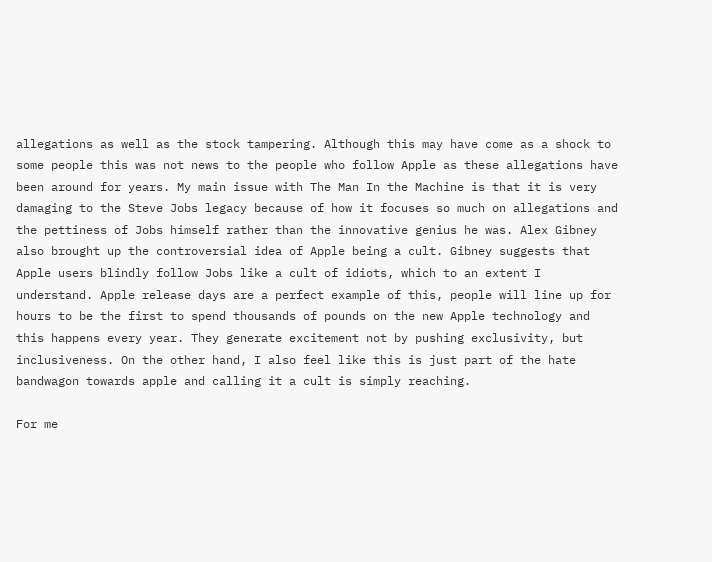allegations as well as the stock tampering. Although this may have come as a shock to some people this was not news to the people who follow Apple as these allegations have been around for years. My main issue with The Man In the Machine is that it is very damaging to the Steve Jobs legacy because of how it focuses so much on allegations and the pettiness of Jobs himself rather than the innovative genius he was. Alex Gibney also brought up the controversial idea of Apple being a cult. Gibney suggests that Apple users blindly follow Jobs like a cult of idiots, which to an extent I understand. Apple release days are a perfect example of this, people will line up for hours to be the first to spend thousands of pounds on the new Apple technology and this happens every year. They generate excitement not by pushing exclusivity, but inclusiveness. On the other hand, I also feel like this is just part of the hate bandwagon towards apple and calling it a cult is simply reaching.

For me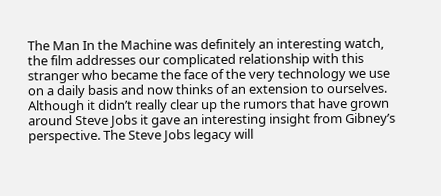The Man In the Machine was definitely an interesting watch, the film addresses our complicated relationship with this stranger who became the face of the very technology we use on a daily basis and now thinks of an extension to ourselves. Although it didn’t really clear up the rumors that have grown around Steve Jobs it gave an interesting insight from Gibney’s perspective. The Steve Jobs legacy will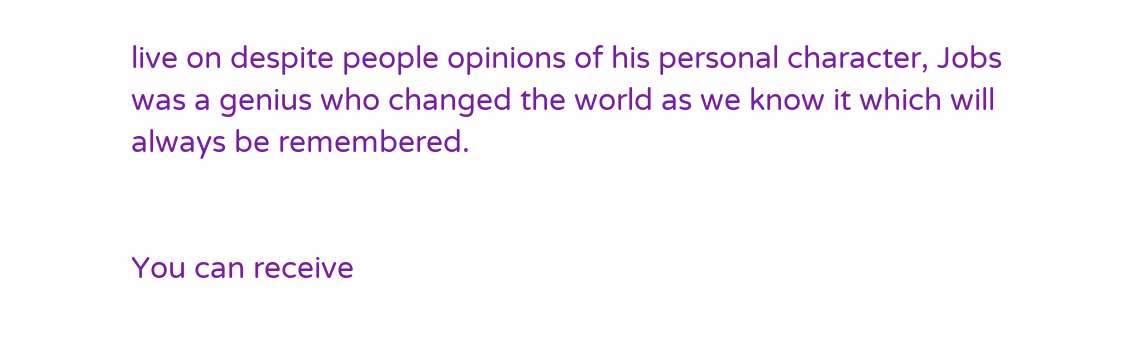live on despite people opinions of his personal character, Jobs was a genius who changed the world as we know it which will always be remembered.


You can receive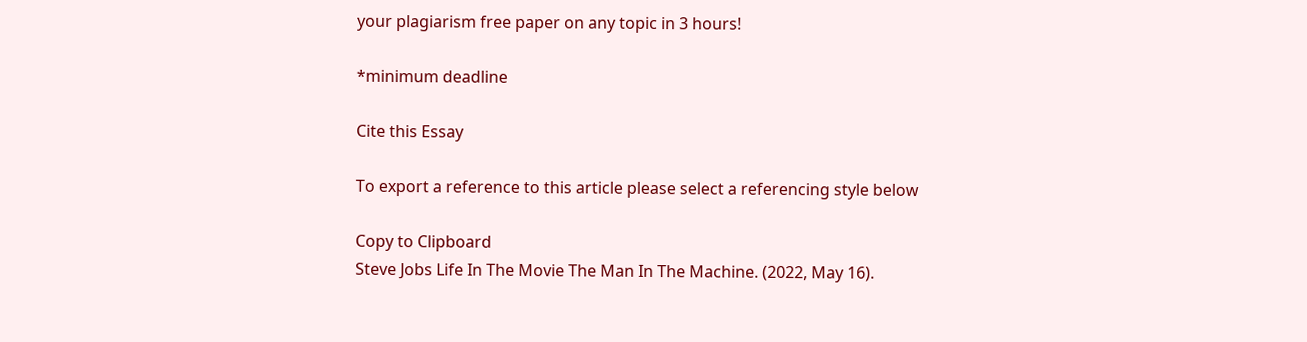your plagiarism free paper on any topic in 3 hours!

*minimum deadline

Cite this Essay

To export a reference to this article please select a referencing style below

Copy to Clipboard
Steve Jobs Life In The Movie The Man In The Machine. (2022, May 16).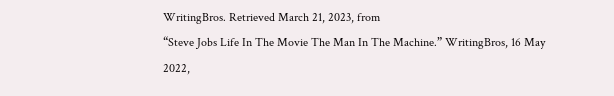WritingBros. Retrieved March 21, 2023, from
“Steve Jobs Life In The Movie The Man In The Machine.” WritingBros, 16 May 2022,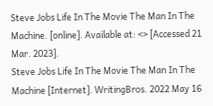Steve Jobs Life In The Movie The Man In The Machine. [online]. Available at: <> [Accessed 21 Mar. 2023].
Steve Jobs Life In The Movie The Man In The Machine [Internet]. WritingBros. 2022 May 16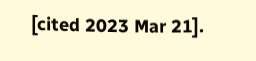[cited 2023 Mar 21].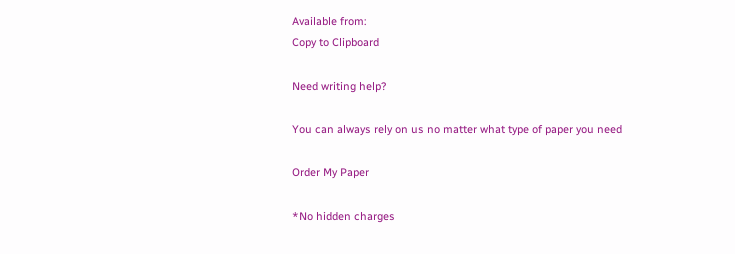Available from:
Copy to Clipboard

Need writing help?

You can always rely on us no matter what type of paper you need

Order My Paper

*No hidden charges